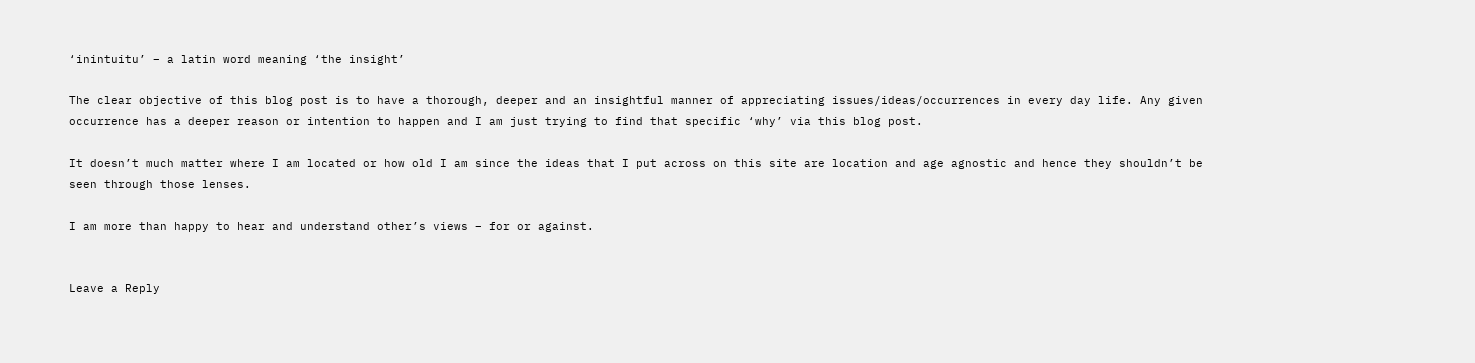‘inintuitu’ – a latin word meaning ‘the insight’

The clear objective of this blog post is to have a thorough, deeper and an insightful manner of appreciating issues/ideas/occurrences in every day life. Any given occurrence has a deeper reason or intention to happen and I am just trying to find that specific ‘why’ via this blog post.

It doesn’t much matter where I am located or how old I am since the ideas that I put across on this site are location and age agnostic and hence they shouldn’t be seen through those lenses.

I am more than happy to hear and understand other’s views – for or against.


Leave a Reply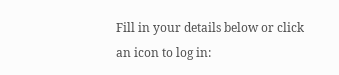Fill in your details below or click an icon to log in: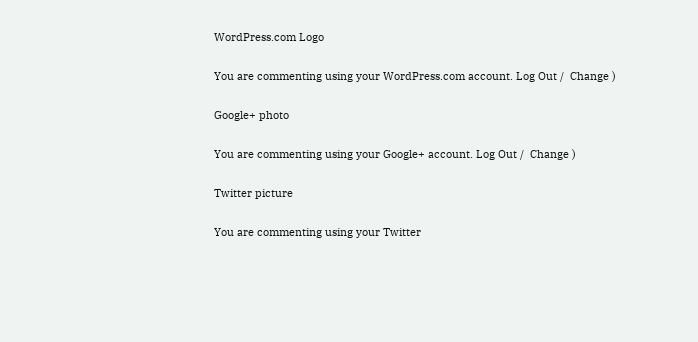WordPress.com Logo

You are commenting using your WordPress.com account. Log Out /  Change )

Google+ photo

You are commenting using your Google+ account. Log Out /  Change )

Twitter picture

You are commenting using your Twitter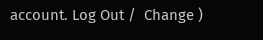account. Log Out /  Change )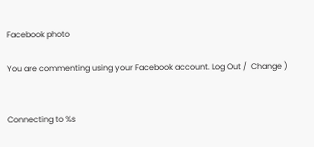Facebook photo

You are commenting using your Facebook account. Log Out /  Change )


Connecting to %s